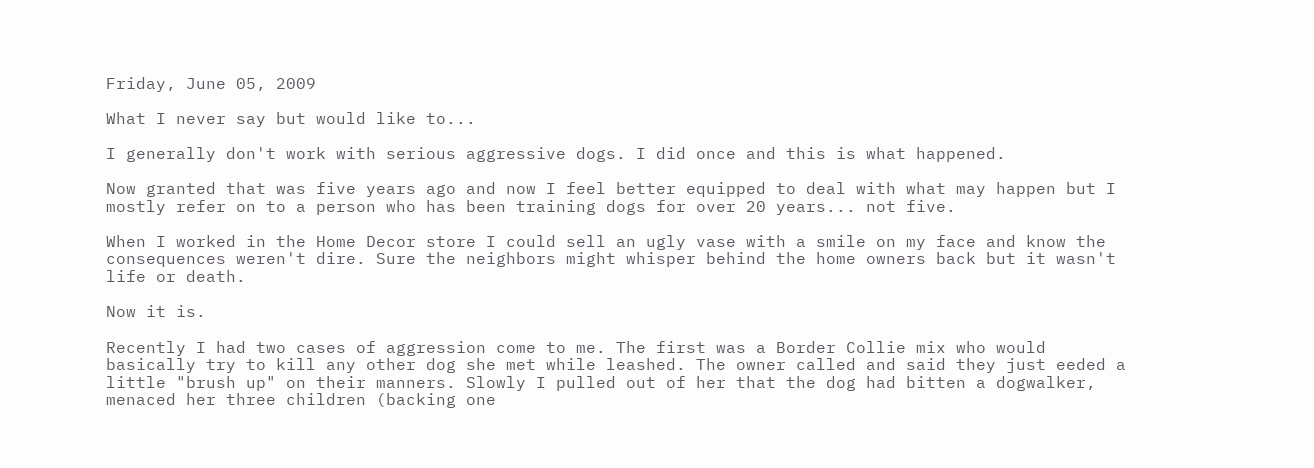Friday, June 05, 2009

What I never say but would like to...

I generally don't work with serious aggressive dogs. I did once and this is what happened.

Now granted that was five years ago and now I feel better equipped to deal with what may happen but I mostly refer on to a person who has been training dogs for over 20 years... not five.

When I worked in the Home Decor store I could sell an ugly vase with a smile on my face and know the consequences weren't dire. Sure the neighbors might whisper behind the home owners back but it wasn't life or death.

Now it is.

Recently I had two cases of aggression come to me. The first was a Border Collie mix who would basically try to kill any other dog she met while leashed. The owner called and said they just eeded a little "brush up" on their manners. Slowly I pulled out of her that the dog had bitten a dogwalker, menaced her three children (backing one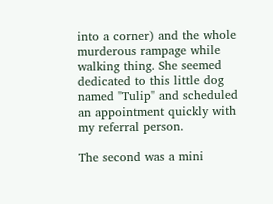into a corner) and the whole murderous rampage while walking thing. She seemed dedicated to this little dog named "Tulip" and scheduled an appointment quickly with my referral person.

The second was a mini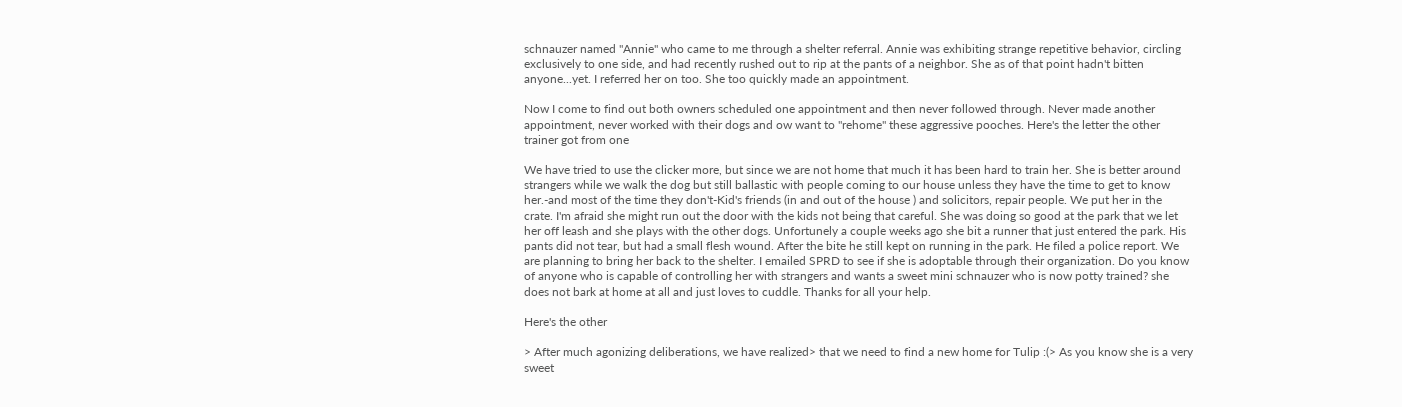schnauzer named "Annie" who came to me through a shelter referral. Annie was exhibiting strange repetitive behavior, circling exclusively to one side, and had recently rushed out to rip at the pants of a neighbor. She as of that point hadn't bitten anyone...yet. I referred her on too. She too quickly made an appointment.

Now I come to find out both owners scheduled one appointment and then never followed through. Never made another appointment, never worked with their dogs and ow want to "rehome" these aggressive pooches. Here's the letter the other trainer got from one

We have tried to use the clicker more, but since we are not home that much it has been hard to train her. She is better around strangers while we walk the dog but still ballastic with people coming to our house unless they have the time to get to know her.-and most of the time they don't-Kid's friends (in and out of the house ) and solicitors, repair people. We put her in the crate. I'm afraid she might run out the door with the kids not being that careful. She was doing so good at the park that we let her off leash and she plays with the other dogs. Unfortunely a couple weeks ago she bit a runner that just entered the park. His pants did not tear, but had a small flesh wound. After the bite he still kept on running in the park. He filed a police report. We are planning to bring her back to the shelter. I emailed SPRD to see if she is adoptable through their organization. Do you know of anyone who is capable of controlling her with strangers and wants a sweet mini schnauzer who is now potty trained? she does not bark at home at all and just loves to cuddle. Thanks for all your help.

Here's the other

> After much agonizing deliberations, we have realized> that we need to find a new home for Tulip :(> As you know she is a very sweet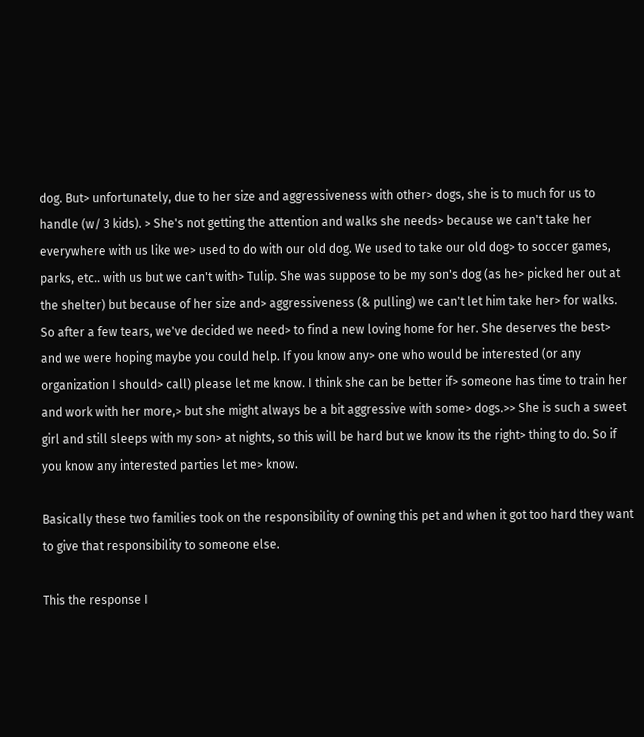dog. But> unfortunately, due to her size and aggressiveness with other> dogs, she is to much for us to handle (w/ 3 kids). > She's not getting the attention and walks she needs> because we can't take her everywhere with us like we> used to do with our old dog. We used to take our old dog> to soccer games, parks, etc.. with us but we can't with> Tulip. She was suppose to be my son's dog (as he> picked her out at the shelter) but because of her size and> aggressiveness (& pulling) we can't let him take her> for walks. So after a few tears, we've decided we need> to find a new loving home for her. She deserves the best> and we were hoping maybe you could help. If you know any> one who would be interested (or any organization I should> call) please let me know. I think she can be better if> someone has time to train her and work with her more,> but she might always be a bit aggressive with some> dogs.>> She is such a sweet girl and still sleeps with my son> at nights, so this will be hard but we know its the right> thing to do. So if you know any interested parties let me> know.

Basically these two families took on the responsibility of owning this pet and when it got too hard they want to give that responsibility to someone else.

This the response I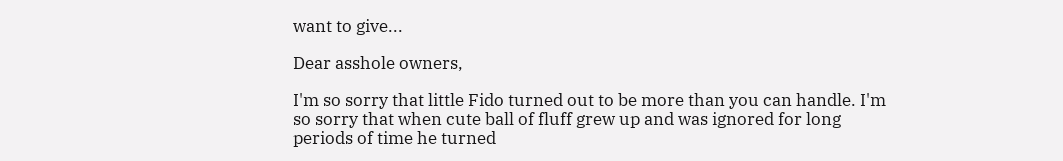want to give...

Dear asshole owners,

I'm so sorry that little Fido turned out to be more than you can handle. I'm so sorry that when cute ball of fluff grew up and was ignored for long periods of time he turned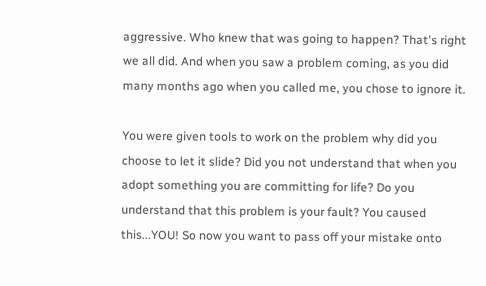aggressive. Who knew that was going to happen? That's right we all did. And when you saw a problem coming, as you did many months ago when you called me, you chose to ignore it.

You were given tools to work on the problem why did you choose to let it slide? Did you not understand that when you adopt something you are committing for life? Do you understand that this problem is your fault? You caused this...YOU! So now you want to pass off your mistake onto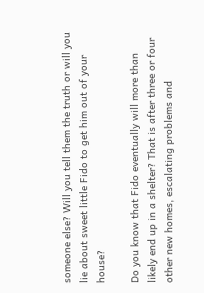someone else? Will you tell them the truth or will you lie about sweet little Fido to get him out of your house?

Do you know that Fido eventually will more than likely end up in a shelter? That is after three or four other new homes, escalating problems and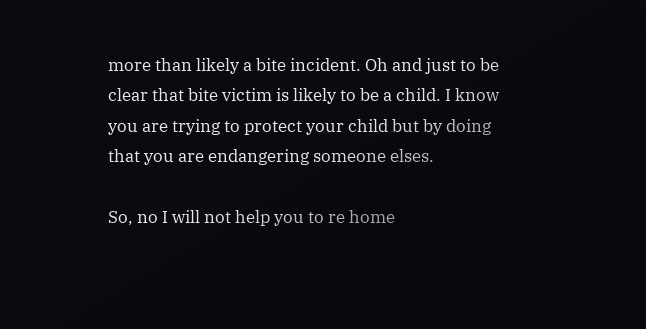more than likely a bite incident. Oh and just to be clear that bite victim is likely to be a child. I know you are trying to protect your child but by doing that you are endangering someone elses.

So, no I will not help you to re home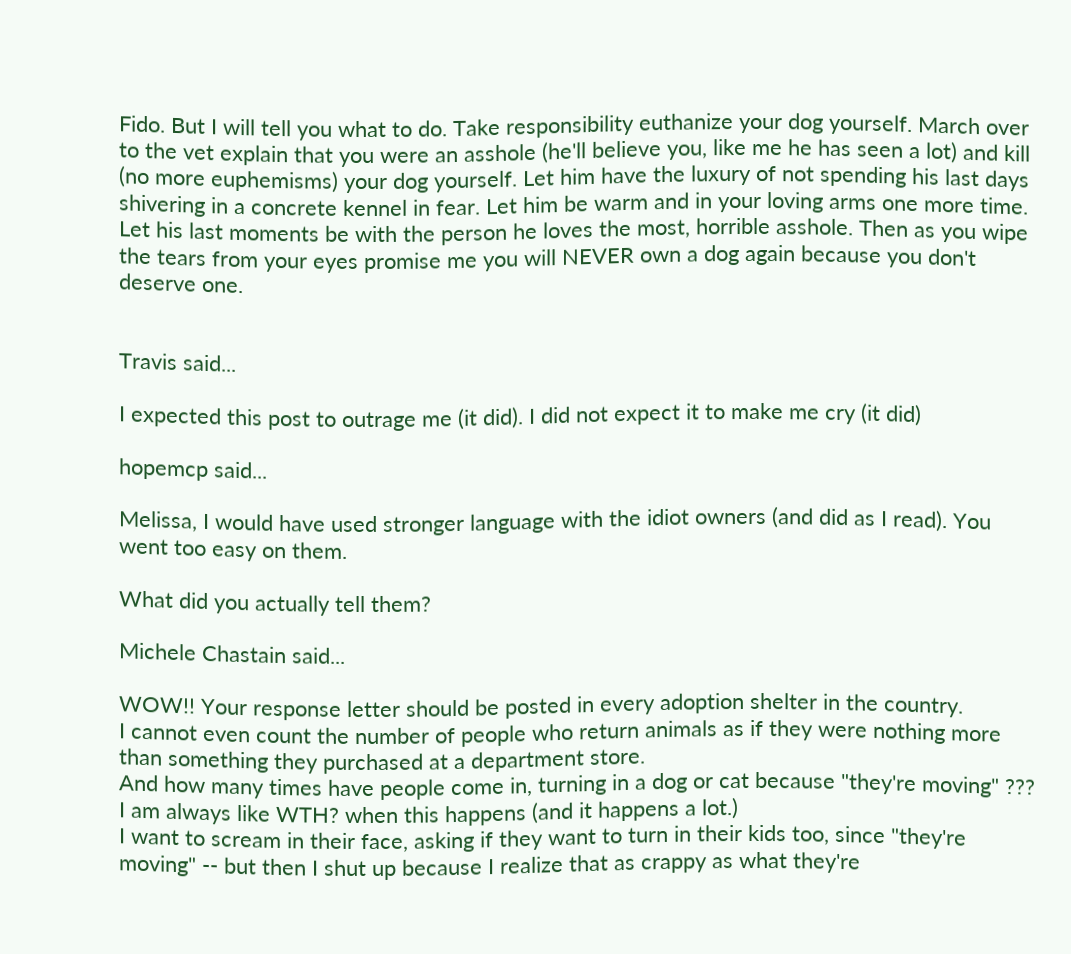Fido. But I will tell you what to do. Take responsibility euthanize your dog yourself. March over to the vet explain that you were an asshole (he'll believe you, like me he has seen a lot) and kill (no more euphemisms) your dog yourself. Let him have the luxury of not spending his last days shivering in a concrete kennel in fear. Let him be warm and in your loving arms one more time. Let his last moments be with the person he loves the most, horrible asshole. Then as you wipe the tears from your eyes promise me you will NEVER own a dog again because you don't deserve one.


Travis said...

I expected this post to outrage me (it did). I did not expect it to make me cry (it did)

hopemcp said...

Melissa, I would have used stronger language with the idiot owners (and did as I read). You went too easy on them.

What did you actually tell them?

Michele Chastain said...

WOW!! Your response letter should be posted in every adoption shelter in the country.
I cannot even count the number of people who return animals as if they were nothing more than something they purchased at a department store.
And how many times have people come in, turning in a dog or cat because "they're moving" ??? I am always like WTH? when this happens (and it happens a lot.)
I want to scream in their face, asking if they want to turn in their kids too, since "they're moving" -- but then I shut up because I realize that as crappy as what they're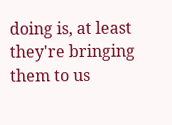doing is, at least they're bringing them to us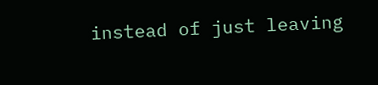instead of just leaving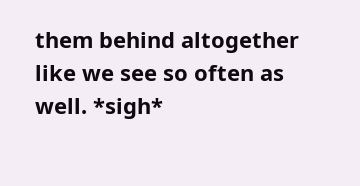them behind altogether like we see so often as well. *sigh*